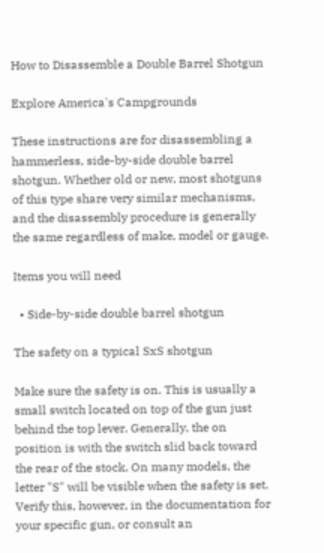How to Disassemble a Double Barrel Shotgun

Explore America's Campgrounds

These instructions are for disassembling a hammerless, side-by-side double barrel shotgun. Whether old or new, most shotguns of this type share very similar mechanisms, and the disassembly procedure is generally the same regardless of make, model or gauge.

Items you will need

  • Side-by-side double barrel shotgun

The safety on a typical SxS shotgun

Make sure the safety is on. This is usually a small switch located on top of the gun just behind the top lever. Generally, the on position is with the switch slid back toward the rear of the stock. On many models, the letter "S" will be visible when the safety is set. Verify this, however, in the documentation for your specific gun, or consult an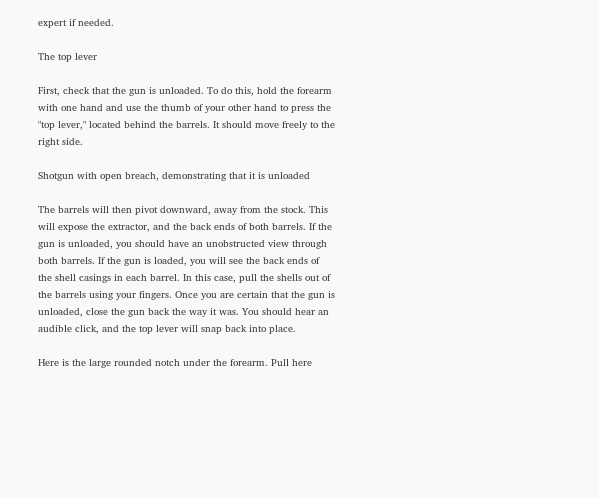expert if needed.

The top lever

First, check that the gun is unloaded. To do this, hold the forearm with one hand and use the thumb of your other hand to press the "top lever," located behind the barrels. It should move freely to the right side.

Shotgun with open breach, demonstrating that it is unloaded

The barrels will then pivot downward, away from the stock. This will expose the extractor, and the back ends of both barrels. If the gun is unloaded, you should have an unobstructed view through both barrels. If the gun is loaded, you will see the back ends of the shell casings in each barrel. In this case, pull the shells out of the barrels using your fingers. Once you are certain that the gun is unloaded, close the gun back the way it was. You should hear an audible click, and the top lever will snap back into place.

Here is the large rounded notch under the forearm. Pull here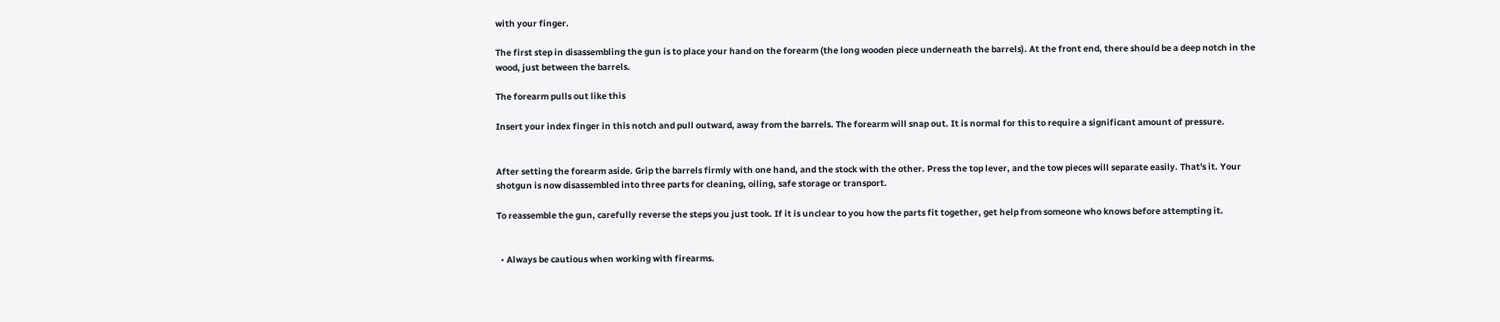with your finger.

The first step in disassembling the gun is to place your hand on the forearm (the long wooden piece underneath the barrels). At the front end, there should be a deep notch in the wood, just between the barrels.

The forearm pulls out like this

Insert your index finger in this notch and pull outward, away from the barrels. The forearm will snap out. It is normal for this to require a significant amount of pressure.


After setting the forearm aside. Grip the barrels firmly with one hand, and the stock with the other. Press the top lever, and the tow pieces will separate easily. That's it. Your shotgun is now disassembled into three parts for cleaning, oiling, safe storage or transport.

To reassemble the gun, carefully reverse the steps you just took. If it is unclear to you how the parts fit together, get help from someone who knows before attempting it.


  • Always be cautious when working with firearms.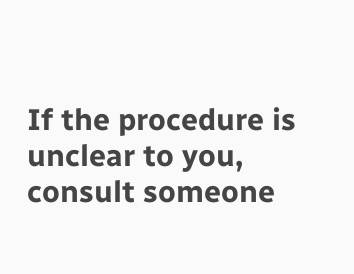If the procedure is unclear to you, consult someone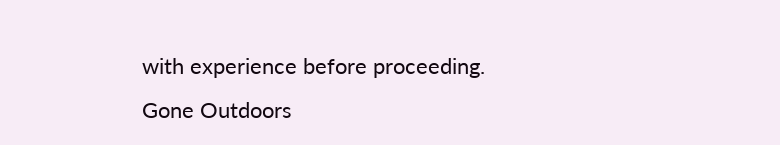with experience before proceeding.
Gone Outdoors